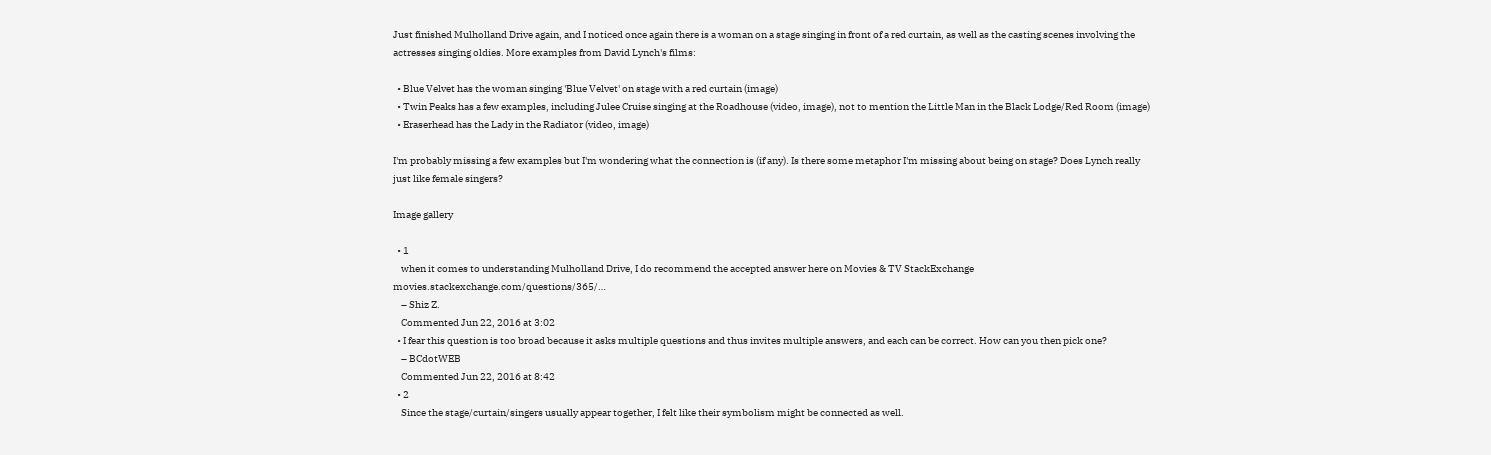Just finished Mulholland Drive again, and I noticed once again there is a woman on a stage singing in front of a red curtain, as well as the casting scenes involving the actresses singing oldies. More examples from David Lynch's films:

  • Blue Velvet has the woman singing 'Blue Velvet' on stage with a red curtain (image)
  • Twin Peaks has a few examples, including Julee Cruise singing at the Roadhouse (video, image), not to mention the Little Man in the Black Lodge/Red Room (image)
  • Eraserhead has the Lady in the Radiator (video, image)

I'm probably missing a few examples but I'm wondering what the connection is (if any). Is there some metaphor I'm missing about being on stage? Does Lynch really just like female singers?

Image gallery

  • 1
    when it comes to understanding Mulholland Drive, I do recommend the accepted answer here on Movies & TV StackExchange movies.stackexchange.com/questions/365/…
    – Shiz Z.
    Commented Jun 22, 2016 at 3:02
  • I fear this question is too broad because it asks multiple questions and thus invites multiple answers, and each can be correct. How can you then pick one?
    – BCdotWEB
    Commented Jun 22, 2016 at 8:42
  • 2
    Since the stage/curtain/singers usually appear together, I felt like their symbolism might be connected as well.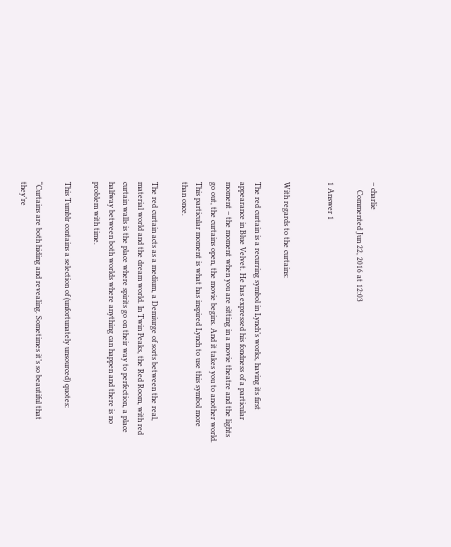– charlie
    Commented Jun 22, 2016 at 12:03

1 Answer 1


With regards to the curtains:

The red curtain is a recurring symbol in Lynch’s works, having its first appearance in Blue Velvet. He has expressed his fondness of a particular moment – the moment when you are sitting in a movie theatre and the lights go out, the curtains open, the movie begins. And it takes you to another world. This particular moment is what has inspired Lynch to use this symbol more than once.

The red curtain acts as a medium, a Demiurge of sorts between the real, material world and the dream world. In Twin Peaks, the Red Room, with red curtain walls is the place where spirits go on their way to perfection, a place halfway between both worlds where anything can happen and there is no problem with time.

This Tumblr contains a selection of (unfortunately unsourced) quotes:

“Curtains are both hiding and revealing. Sometimes it’s so beautiful that they’re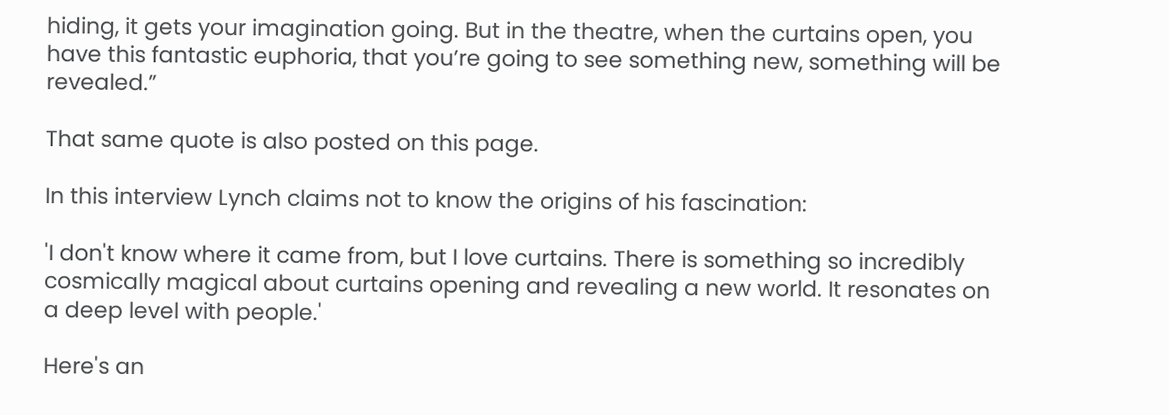hiding, it gets your imagination going. But in the theatre, when the curtains open, you have this fantastic euphoria, that you’re going to see something new, something will be revealed.”

That same quote is also posted on this page.

In this interview Lynch claims not to know the origins of his fascination:

'I don't know where it came from, but I love curtains. There is something so incredibly cosmically magical about curtains opening and revealing a new world. It resonates on a deep level with people.'

Here's an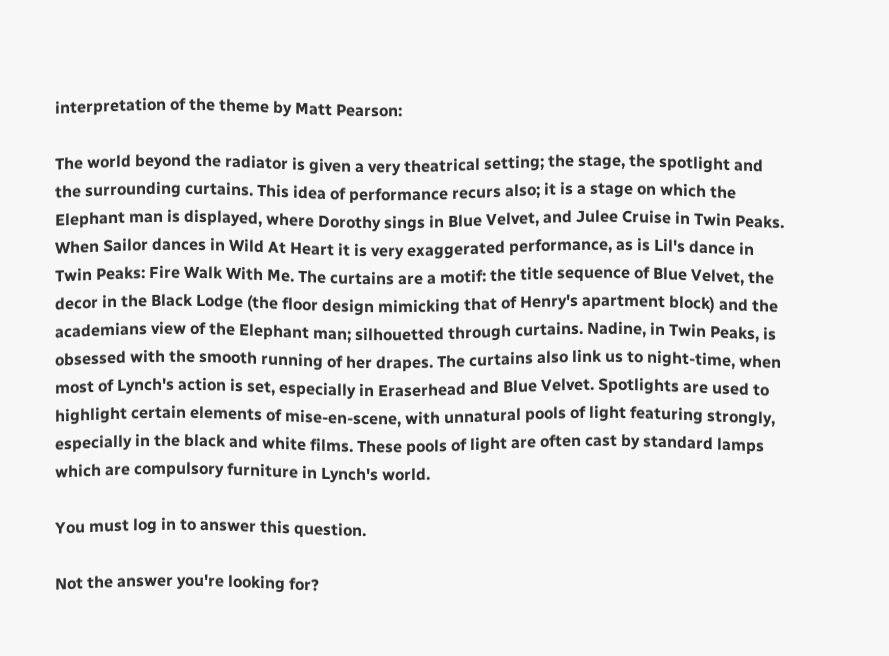interpretation of the theme by Matt Pearson:

The world beyond the radiator is given a very theatrical setting; the stage, the spotlight and the surrounding curtains. This idea of performance recurs also; it is a stage on which the Elephant man is displayed, where Dorothy sings in Blue Velvet, and Julee Cruise in Twin Peaks. When Sailor dances in Wild At Heart it is very exaggerated performance, as is Lil's dance in Twin Peaks: Fire Walk With Me. The curtains are a motif: the title sequence of Blue Velvet, the decor in the Black Lodge (the floor design mimicking that of Henry's apartment block) and the academians view of the Elephant man; silhouetted through curtains. Nadine, in Twin Peaks, is obsessed with the smooth running of her drapes. The curtains also link us to night-time, when most of Lynch's action is set, especially in Eraserhead and Blue Velvet. Spotlights are used to highlight certain elements of mise-en-scene, with unnatural pools of light featuring strongly, especially in the black and white films. These pools of light are often cast by standard lamps which are compulsory furniture in Lynch's world.

You must log in to answer this question.

Not the answer you're looking for?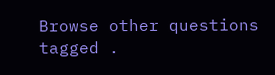Browse other questions tagged .